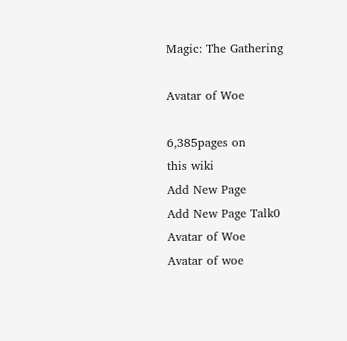Magic: The Gathering

Avatar of Woe

6,385pages on
this wiki
Add New Page
Add New Page Talk0
Avatar of Woe
Avatar of woe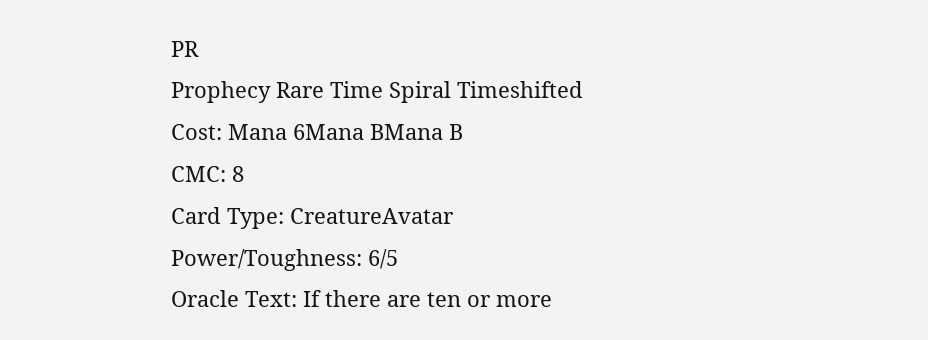PR
Prophecy Rare Time Spiral Timeshifted
Cost: Mana 6Mana BMana B
CMC: 8
Card Type: CreatureAvatar
Power/Toughness: 6/5
Oracle Text: If there are ten or more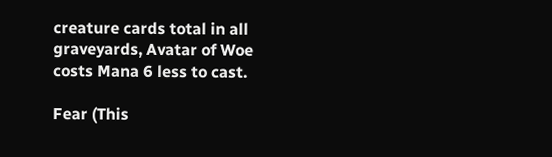creature cards total in all graveyards, Avatar of Woe costs Mana 6 less to cast.

Fear (This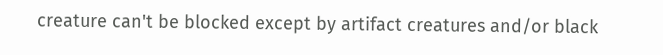creature can't be blocked except by artifact creatures and/or black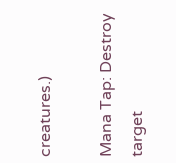creatures.)

Mana Tap: Destroy target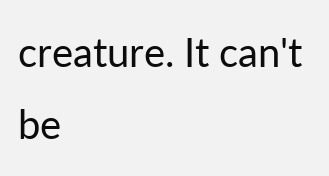creature. It can't be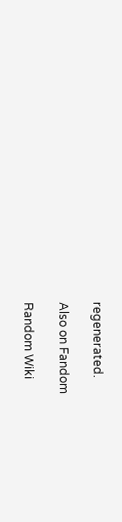regenerated.

Also on Fandom

Random Wiki